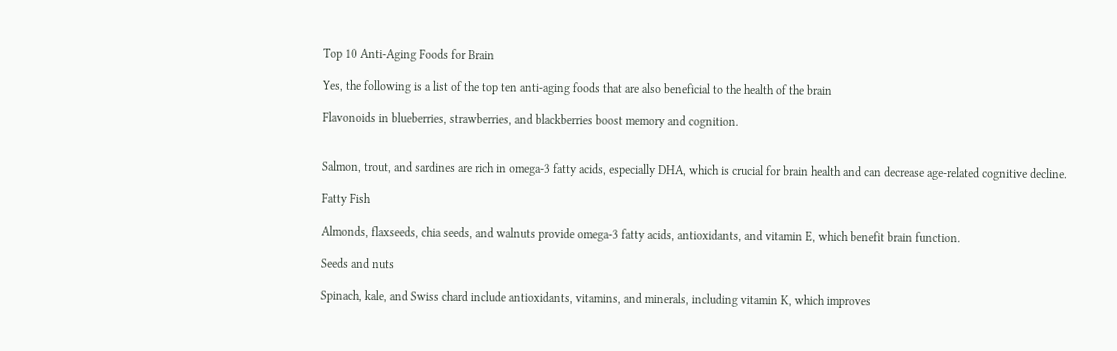Top 10 Anti-Aging Foods for Brain

Yes, the following is a list of the top ten anti-aging foods that are also beneficial to the health of the brain

Flavonoids in blueberries, strawberries, and blackberries boost memory and cognition.


Salmon, trout, and sardines are rich in omega-3 fatty acids, especially DHA, which is crucial for brain health and can decrease age-related cognitive decline.

Fatty Fish

Almonds, flaxseeds, chia seeds, and walnuts provide omega-3 fatty acids, antioxidants, and vitamin E, which benefit brain function.

Seeds and nuts

Spinach, kale, and Swiss chard include antioxidants, vitamins, and minerals, including vitamin K, which improves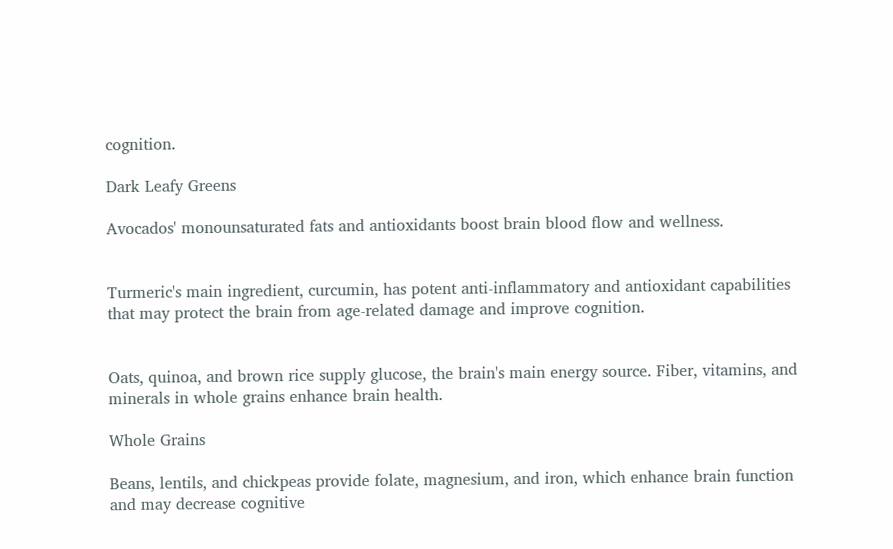cognition.

Dark Leafy Greens

Avocados' monounsaturated fats and antioxidants boost brain blood flow and wellness.


Turmeric's main ingredient, curcumin, has potent anti-inflammatory and antioxidant capabilities that may protect the brain from age-related damage and improve cognition.


Oats, quinoa, and brown rice supply glucose, the brain's main energy source. Fiber, vitamins, and minerals in whole grains enhance brain health.

Whole Grains

Beans, lentils, and chickpeas provide folate, magnesium, and iron, which enhance brain function and may decrease cognitive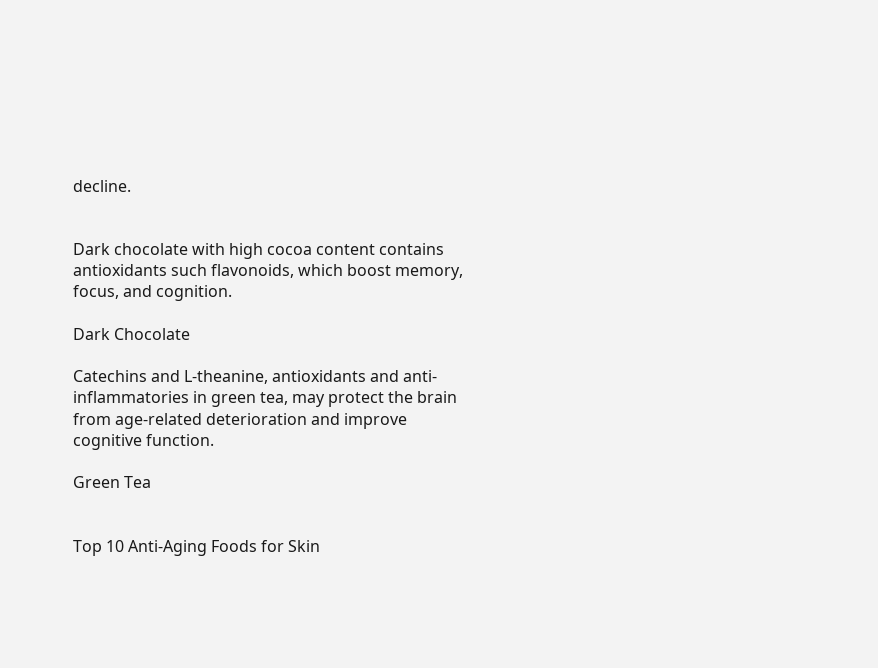decline.


Dark chocolate with high cocoa content contains antioxidants such flavonoids, which boost memory, focus, and cognition.

Dark Chocolate

Catechins and L-theanine, antioxidants and anti-inflammatories in green tea, may protect the brain from age-related deterioration and improve cognitive function.

Green Tea


Top 10 Anti-Aging Foods for Skin